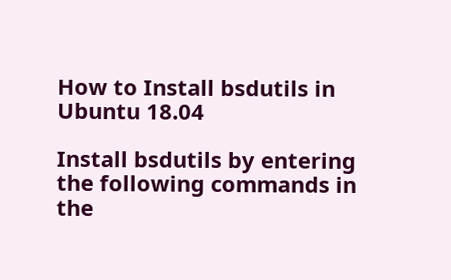How to Install bsdutils in Ubuntu 18.04

Install bsdutils by entering the following commands in the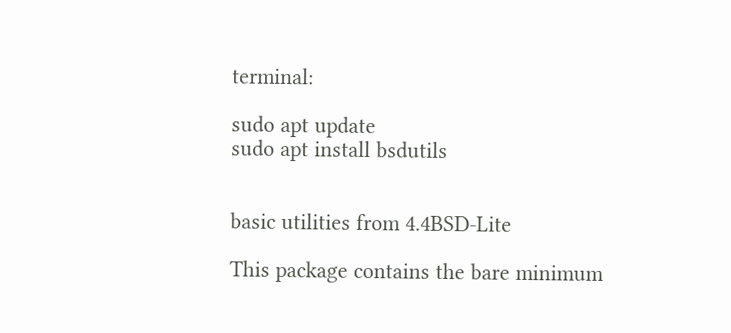terminal:

sudo apt update
sudo apt install bsdutils


basic utilities from 4.4BSD-Lite

This package contains the bare minimum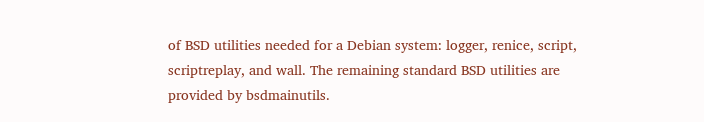of BSD utilities needed for a Debian system: logger, renice, script, scriptreplay, and wall. The remaining standard BSD utilities are provided by bsdmainutils.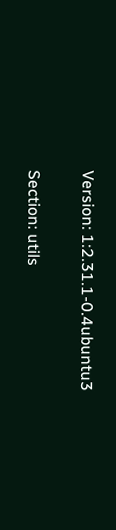Version: 1:2.31.1-0.4ubuntu3

Section: utils